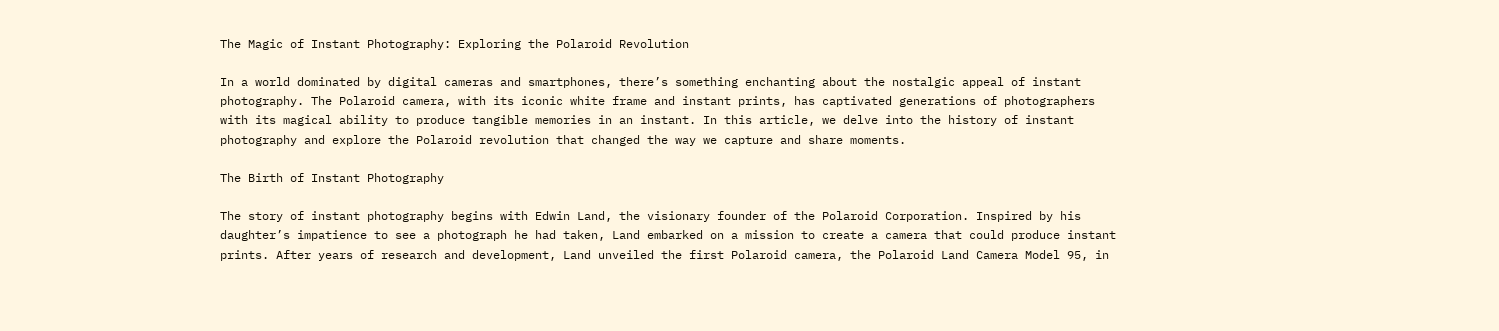The Magic of Instant Photography: Exploring the Polaroid Revolution

In a world dominated by digital cameras and smartphones, there’s something enchanting about the nostalgic appeal of instant photography. The Polaroid camera, with its iconic white frame and instant prints, has captivated generations of photographers with its magical ability to produce tangible memories in an instant. In this article, we delve into the history of instant photography and explore the Polaroid revolution that changed the way we capture and share moments.

The Birth of Instant Photography

The story of instant photography begins with Edwin Land, the visionary founder of the Polaroid Corporation. Inspired by his daughter’s impatience to see a photograph he had taken, Land embarked on a mission to create a camera that could produce instant prints. After years of research and development, Land unveiled the first Polaroid camera, the Polaroid Land Camera Model 95, in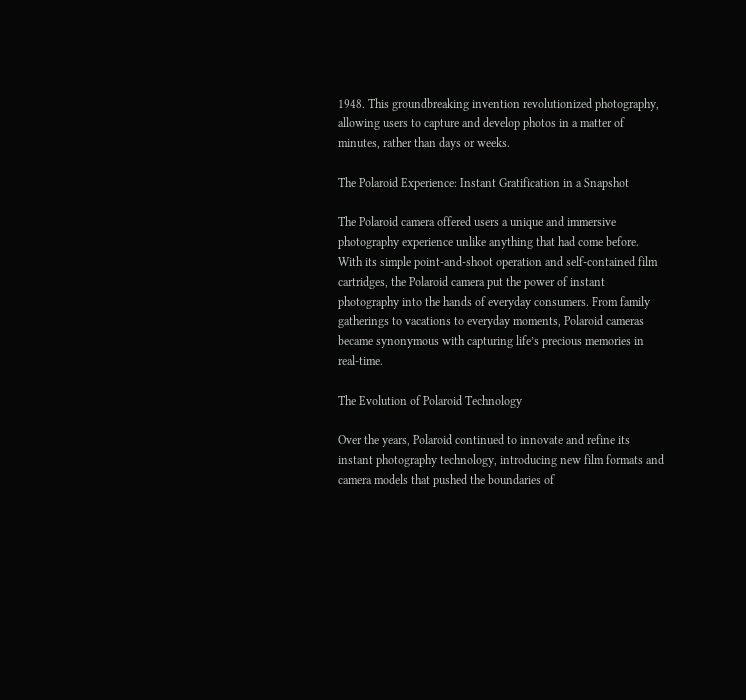1948. This groundbreaking invention revolutionized photography, allowing users to capture and develop photos in a matter of minutes, rather than days or weeks.

The Polaroid Experience: Instant Gratification in a Snapshot

The Polaroid camera offered users a unique and immersive photography experience unlike anything that had come before. With its simple point-and-shoot operation and self-contained film cartridges, the Polaroid camera put the power of instant photography into the hands of everyday consumers. From family gatherings to vacations to everyday moments, Polaroid cameras became synonymous with capturing life’s precious memories in real-time.

The Evolution of Polaroid Technology

Over the years, Polaroid continued to innovate and refine its instant photography technology, introducing new film formats and camera models that pushed the boundaries of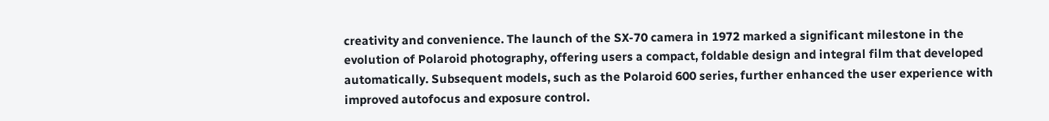creativity and convenience. The launch of the SX-70 camera in 1972 marked a significant milestone in the evolution of Polaroid photography, offering users a compact, foldable design and integral film that developed automatically. Subsequent models, such as the Polaroid 600 series, further enhanced the user experience with improved autofocus and exposure control.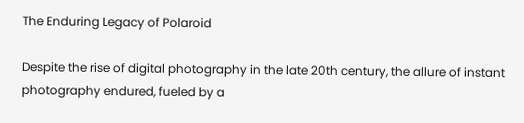The Enduring Legacy of Polaroid

Despite the rise of digital photography in the late 20th century, the allure of instant photography endured, fueled by a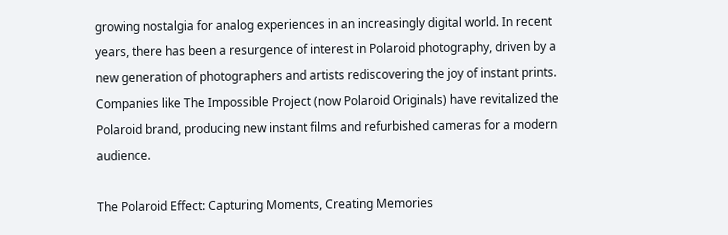growing nostalgia for analog experiences in an increasingly digital world. In recent years, there has been a resurgence of interest in Polaroid photography, driven by a new generation of photographers and artists rediscovering the joy of instant prints. Companies like The Impossible Project (now Polaroid Originals) have revitalized the Polaroid brand, producing new instant films and refurbished cameras for a modern audience.

The Polaroid Effect: Capturing Moments, Creating Memories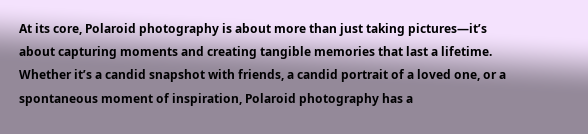At its core, Polaroid photography is about more than just taking pictures—it’s about capturing moments and creating tangible memories that last a lifetime. Whether it’s a candid snapshot with friends, a candid portrait of a loved one, or a spontaneous moment of inspiration, Polaroid photography has a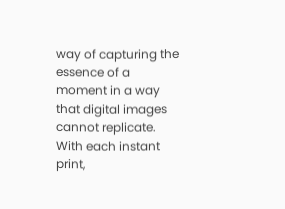way of capturing the essence of a moment in a way that digital images cannot replicate. With each instant print,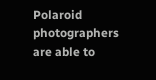Polaroid photographers are able to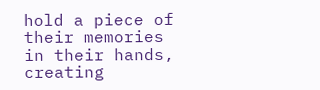hold a piece of their memories in their hands, creating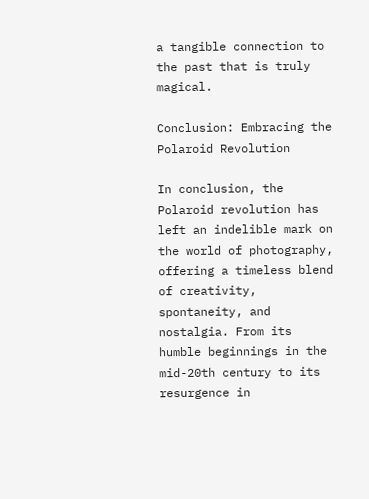a tangible connection to the past that is truly magical.

Conclusion: Embracing the Polaroid Revolution

In conclusion, the Polaroid revolution has left an indelible mark on the world of photography, offering a timeless blend of creativity, spontaneity, and nostalgia. From its humble beginnings in the mid-20th century to its resurgence in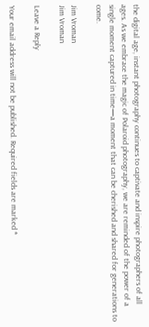the digital age, instant photography continues to captivate and inspire photographers of all ages. As we embrace the magic of Polaroid photography, we are reminded of the power of a single moment captured in time—a moment that can be cherished and shared for generations to come.

Jim Vroman
Jim Vroman

Leave a Reply

Your email address will not be published. Required fields are marked *